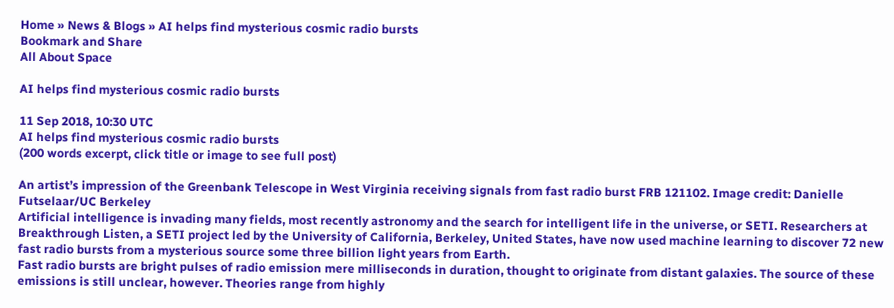Home » News & Blogs » AI helps find mysterious cosmic radio bursts
Bookmark and Share
All About Space

AI helps find mysterious cosmic radio bursts

11 Sep 2018, 10:30 UTC
AI helps find mysterious cosmic radio bursts
(200 words excerpt, click title or image to see full post)

An artist’s impression of the Greenbank Telescope in West Virginia receiving signals from fast radio burst FRB 121102. Image credit: Danielle Futselaar/UC Berkeley
Artificial intelligence is invading many fields, most recently astronomy and the search for intelligent life in the universe, or SETI. Researchers at Breakthrough Listen, a SETI project led by the University of California, Berkeley, United States, have now used machine learning to discover 72 new fast radio bursts from a mysterious source some three billion light years from Earth.
Fast radio bursts are bright pulses of radio emission mere milliseconds in duration, thought to originate from distant galaxies. The source of these emissions is still unclear, however. Theories range from highly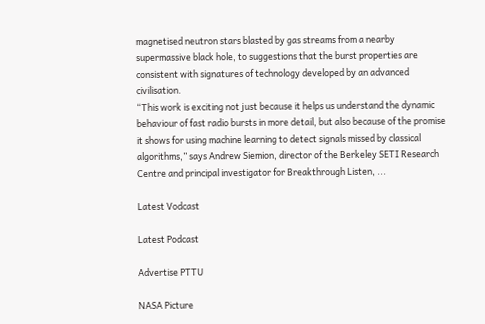magnetised neutron stars blasted by gas streams from a nearby supermassive black hole, to suggestions that the burst properties are consistent with signatures of technology developed by an advanced civilisation.
“This work is exciting not just because it helps us understand the dynamic behaviour of fast radio bursts in more detail, but also because of the promise it shows for using machine learning to detect signals missed by classical algorithms,” says Andrew Siemion, director of the Berkeley SETI Research Centre and principal investigator for Breakthrough Listen, ...

Latest Vodcast

Latest Podcast

Advertise PTTU

NASA Picture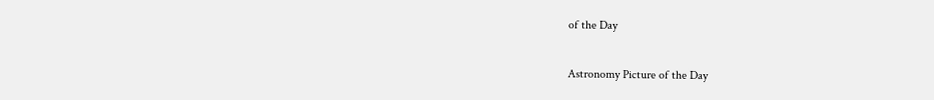of the Day

Astronomy Picture of the Day